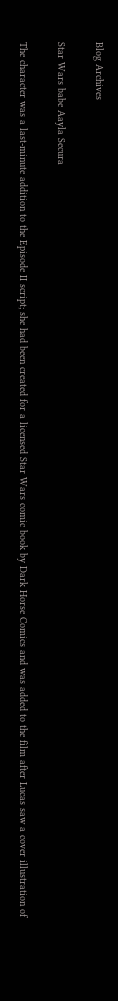Blog Archives

Star Wars babe Aayla Secura

The character was a last-minute addition to the Episode II script; she had been created for a licensed Star Wars comic book by Dark Horse Comics and was added to the film after Lucas saw a cover illustration of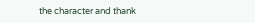the character and thank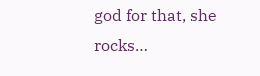god for that, she rocks…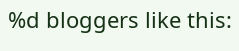%d bloggers like this: